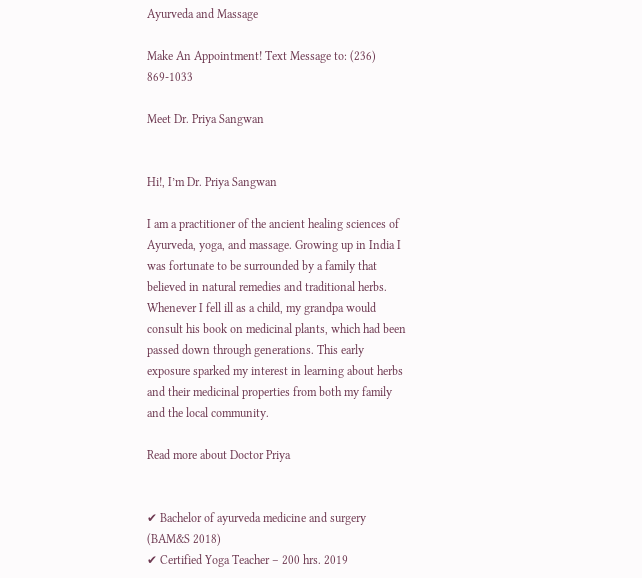Ayurveda and Massage

Make An Appointment! Text Message to: (236) 869-1033

Meet Dr. Priya Sangwan


Hi!, I’m Dr. Priya Sangwan

I am a practitioner of the ancient healing sciences of Ayurveda, yoga, and massage. Growing up in India I was fortunate to be surrounded by a family that believed in natural remedies and traditional herbs. Whenever I fell ill as a child, my grandpa would consult his book on medicinal plants, which had been passed down through generations. This early exposure sparked my interest in learning about herbs and their medicinal properties from both my family and the local community.

Read more about Doctor Priya


✔ Bachelor of ayurveda medicine and surgery (BAM&S 2018)
✔ Certified Yoga Teacher – 200 hrs. 2019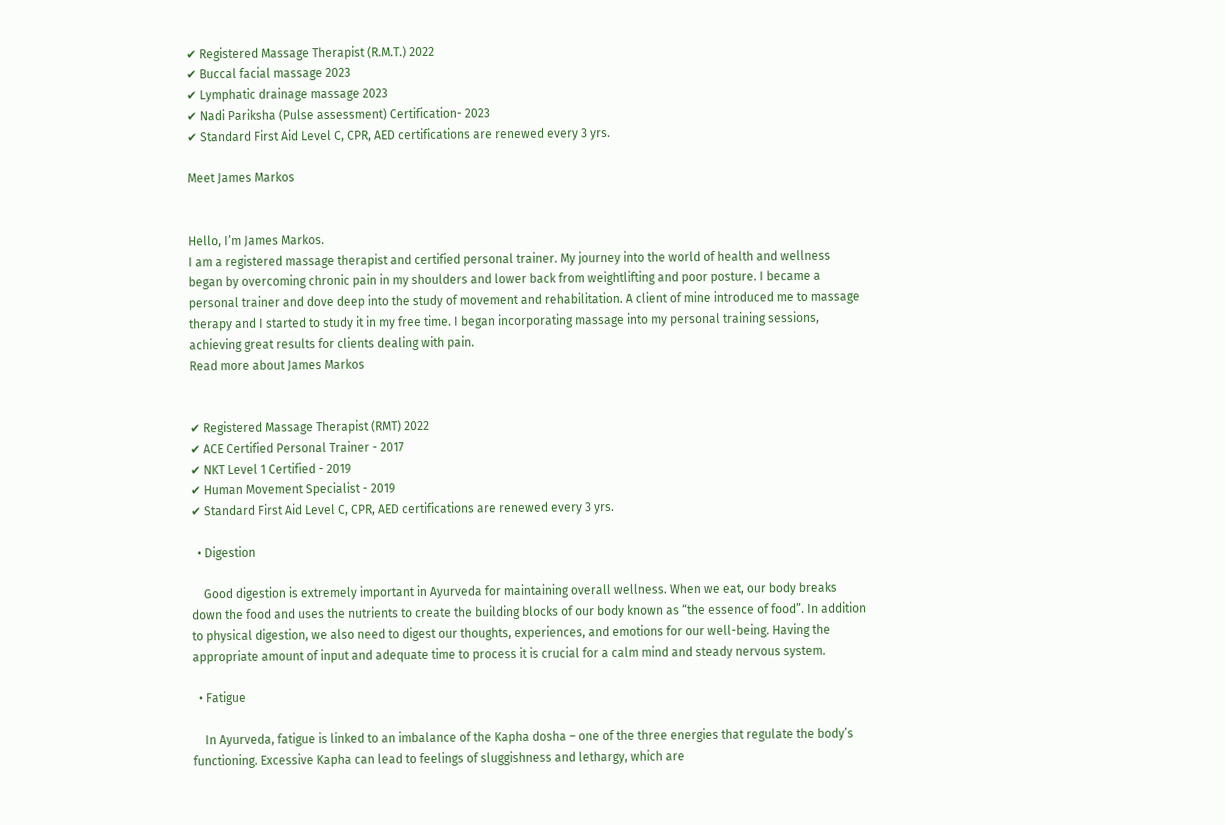✔ Registered Massage Therapist (R.M.T.) 2022
✔ Buccal facial massage 2023
✔ Lymphatic drainage massage 2023
✔ Nadi Pariksha (Pulse assessment) Certification- 2023
✔ Standard First Aid Level C, CPR, AED certifications are renewed every 3 yrs.

Meet James Markos


Hello, I’m James Markos.
I am a registered massage therapist and certified personal trainer. My journey into the world of health and wellness began by overcoming chronic pain in my shoulders and lower back from weightlifting and poor posture. I became a personal trainer and dove deep into the study of movement and rehabilitation. A client of mine introduced me to massage therapy and I started to study it in my free time. I began incorporating massage into my personal training sessions, achieving great results for clients dealing with pain.
Read more about James Markos


✔ Registered Massage Therapist (RMT) 2022
✔ ACE Certified Personal Trainer - 2017
✔ NKT Level 1 Certified - 2019
✔ Human Movement Specialist - 2019
✔ Standard First Aid Level C, CPR, AED certifications are renewed every 3 yrs.

  • Digestion

    Good digestion is extremely important in Ayurveda for maintaining overall wellness. When we eat, our body breaks down the food and uses the nutrients to create the building blocks of our body known as “the essence of food”. In addition to physical digestion, we also need to digest our thoughts, experiences, and emotions for our well-being. Having the appropriate amount of input and adequate time to process it is crucial for a calm mind and steady nervous system.

  • Fatigue

    In Ayurveda, fatigue is linked to an imbalance of the Kapha dosha – one of the three energies that regulate the body’s functioning. Excessive Kapha can lead to feelings of sluggishness and lethargy, which are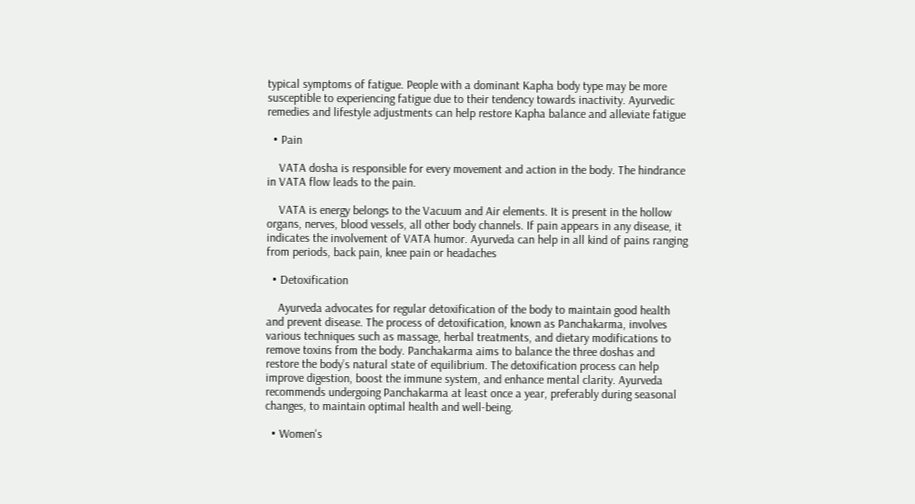typical symptoms of fatigue. People with a dominant Kapha body type may be more susceptible to experiencing fatigue due to their tendency towards inactivity. Ayurvedic remedies and lifestyle adjustments can help restore Kapha balance and alleviate fatigue

  • Pain

    VATA dosha is responsible for every movement and action in the body. The hindrance in VATA flow leads to the pain.

    VATA is energy belongs to the Vacuum and Air elements. It is present in the hollow organs, nerves, blood vessels, all other body channels. If pain appears in any disease, it indicates the involvement of VATA humor. Ayurveda can help in all kind of pains ranging from periods, back pain, knee pain or headaches

  • Detoxification

    Ayurveda advocates for regular detoxification of the body to maintain good health and prevent disease. The process of detoxification, known as Panchakarma, involves various techniques such as massage, herbal treatments, and dietary modifications to remove toxins from the body. Panchakarma aims to balance the three doshas and restore the body’s natural state of equilibrium. The detoxification process can help improve digestion, boost the immune system, and enhance mental clarity. Ayurveda recommends undergoing Panchakarma at least once a year, preferably during seasonal changes, to maintain optimal health and well-being.

  • Women's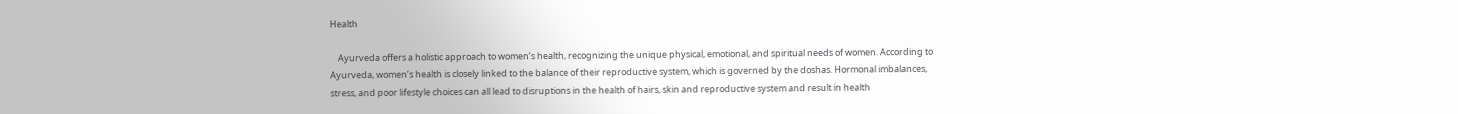Health

    Ayurveda offers a holistic approach to women’s health, recognizing the unique physical, emotional, and spiritual needs of women. According to Ayurveda, women’s health is closely linked to the balance of their reproductive system, which is governed by the doshas. Hormonal imbalances, stress, and poor lifestyle choices can all lead to disruptions in the health of hairs, skin and reproductive system and result in health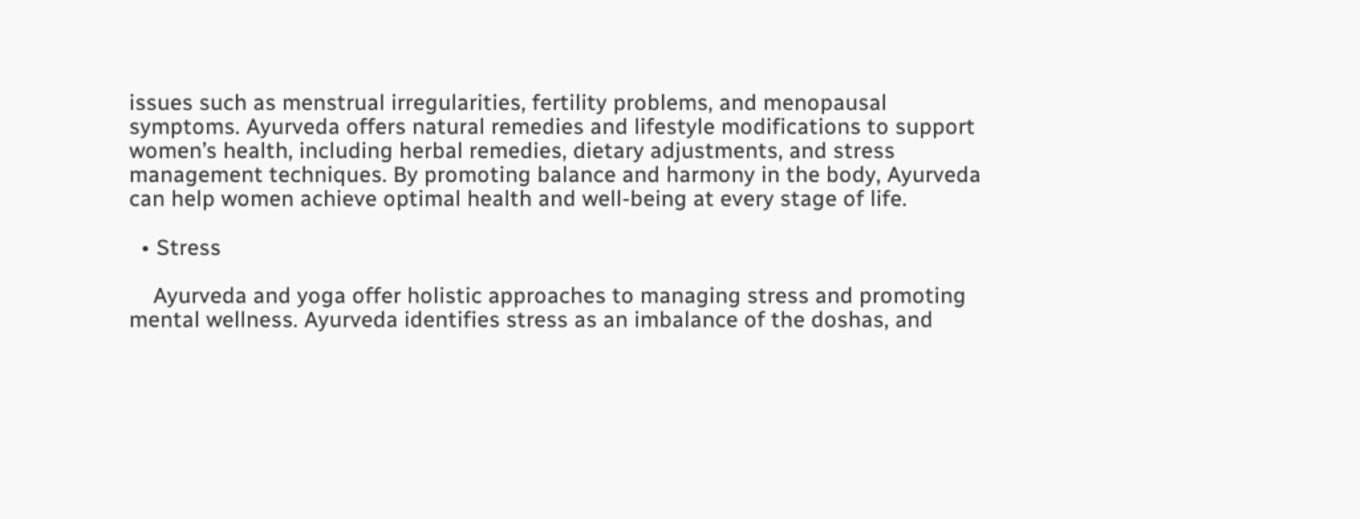issues such as menstrual irregularities, fertility problems, and menopausal symptoms. Ayurveda offers natural remedies and lifestyle modifications to support women’s health, including herbal remedies, dietary adjustments, and stress management techniques. By promoting balance and harmony in the body, Ayurveda can help women achieve optimal health and well-being at every stage of life.

  • Stress

    Ayurveda and yoga offer holistic approaches to managing stress and promoting mental wellness. Ayurveda identifies stress as an imbalance of the doshas, and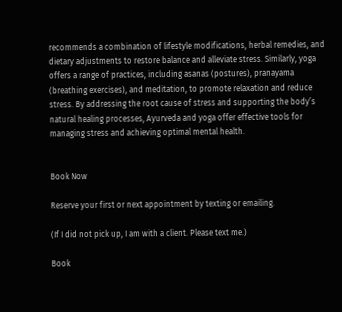recommends a combination of lifestyle modifications, herbal remedies, and dietary adjustments to restore balance and alleviate stress. Similarly, yoga offers a range of practices, including asanas (postures), pranayama (breathing exercises), and meditation, to promote relaxation and reduce stress. By addressing the root cause of stress and supporting the body’s natural healing processes, Ayurveda and yoga offer effective tools for managing stress and achieving optimal mental health.


Book Now

Reserve your first or next appointment by texting or emailing.

(If I did not pick up, I am with a client. Please text me.)

Book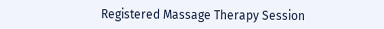Registered Massage Therapy Session